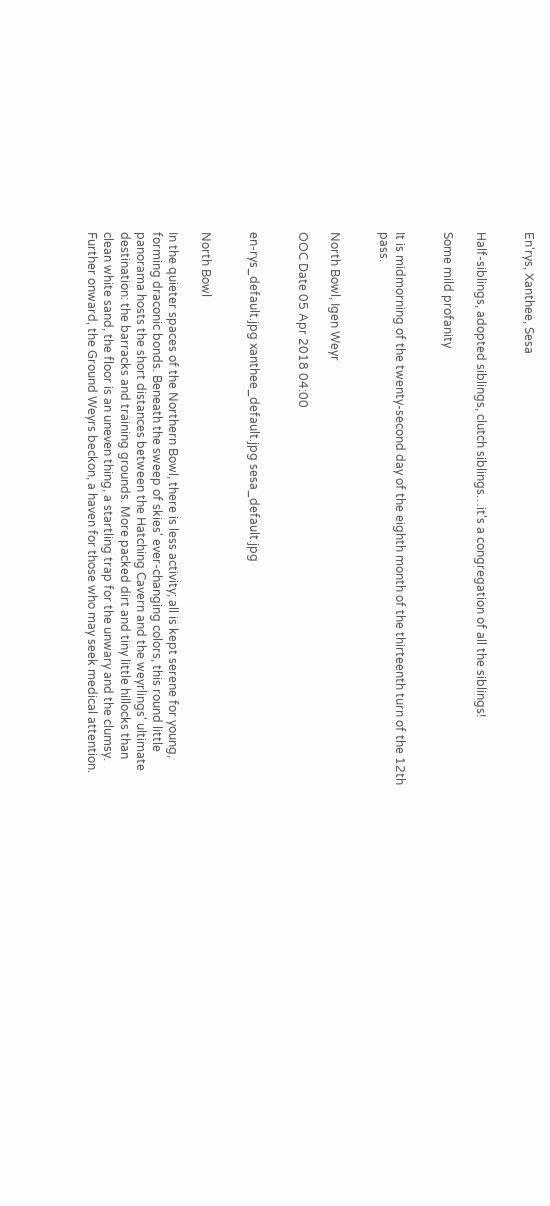En'rys, Xanthee, Sesa


Half-siblings, adopted siblings, clutch siblings…it's a congregation of all the siblings!

Some mild profanity


It is midmorning of the twenty-second day of the eighth month of the thirteenth turn of the 12th pass.


North Bowl, Igen Weyr

OOC Date 05 Apr 2018 04:00


en-rys_default.jpg xanthee_default.jpg sesa_default.jpg


North Bowl

In the quieter spaces of the Northern Bowl, there is less activity; all is kept serene for young, forming draconic bonds. Beneath the sweep of skies' ever-changing colors, this round little panorama hosts the short distances between the Hatching Cavern and the weyrlings' ultimate destination: the barracks and training grounds. More packed dirt and tiny little hillocks than clean white sand, the floor is an uneven thing, a startling trap for the unwary and the clumsy. Further onward, the Ground Weyrs beckon, a haven for those who may seek medical attention.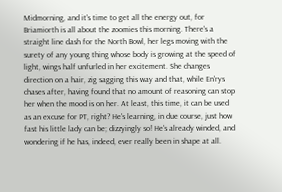Midmorning, and it's time to get all the energy out, for Briamiorth is all about the zoomies this morning. There's a straight line dash for the North Bowl, her legs moving with the surety of any young thing whose body is growing at the speed of light, wings half unfurled in her excitement. She changes direction on a hair, zig sagging this way and that, while En'rys chases after, having found that no amount of reasoning can stop her when the mood is on her. At least, this time, it can be used as an excuse for PT, right? He's learning, in due course, just how fast his little lady can be; dizzyingly so! He's already winded, and wondering if he has, indeed, ever really been in shape at all.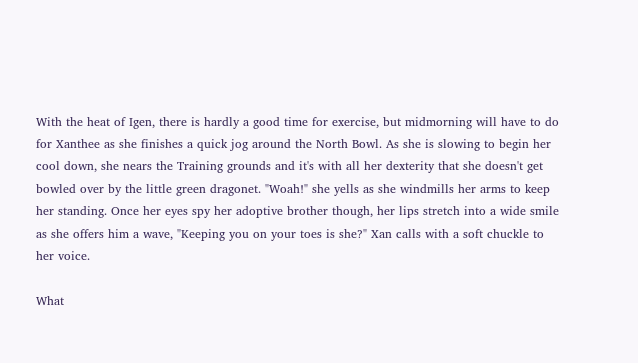With the heat of Igen, there is hardly a good time for exercise, but midmorning will have to do for Xanthee as she finishes a quick jog around the North Bowl. As she is slowing to begin her cool down, she nears the Training grounds and it's with all her dexterity that she doesn't get bowled over by the little green dragonet. "Woah!" she yells as she windmills her arms to keep her standing. Once her eyes spy her adoptive brother though, her lips stretch into a wide smile as she offers him a wave, "Keeping you on your toes is she?" Xan calls with a soft chuckle to her voice.

What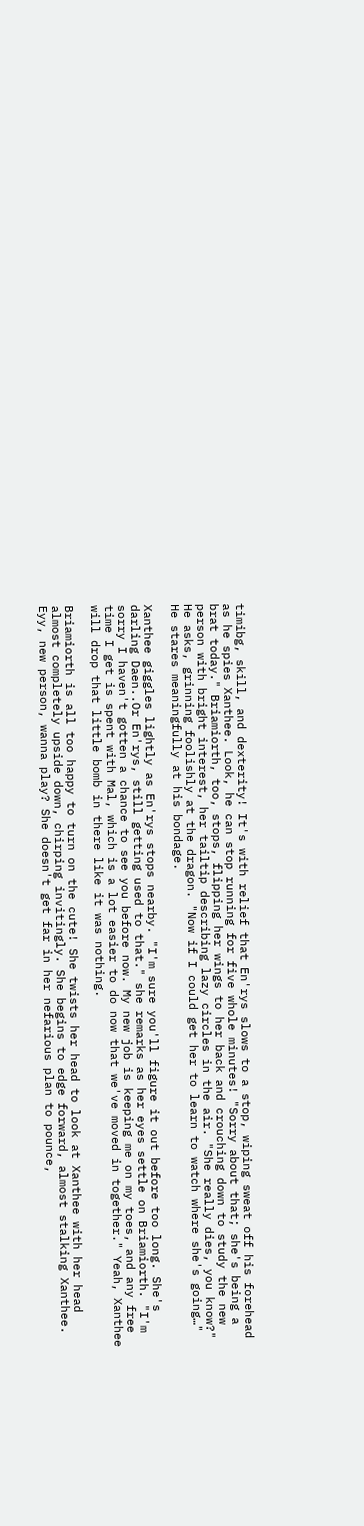timibg, skill, and dexterity! It's with relief that En'rys slows to a stop, wiping sweat off his forehead as he spies Xanthee. Look, he can stop running for five whole minutes! "Sorry about that; she's being a brat today." Briamiorth, too, stops, flipping her wings to her back and crouching down to study the new person with bright interest, her tailtip describing lazy circles in the air. "She really dies, you know?" He asks, grinning foolishly at the dragon. "Now if I could get her to learn to watch where she's going…" He stares meaningfully at his bondage.

Xanthee giggles lightly as En'rys stops nearby. "I'm sure you'll figure it out before too long. She's darling Daen..Or En'rys, still getting used to that." she remarks as her eyes settle on Briamiorth. "I'm sorry I haven't gotten a chance to see you before now. My new job is keeping me on my toes, and any free time I get is spent with Mal, which is a lot easier to do now that we've moved in together." Yeah, Xanthee will drop that little bomb in there like it was nothing.

Briamiorth is all too happy to turn on the cute! She twists her head to look at Xanthee with her head almost completely upside down, chirping invitingly. She begins to edge forward, almost stalking Xanthee. Eyy, new person, wanna play? She doesn't get far in her nefarious plan to pounce,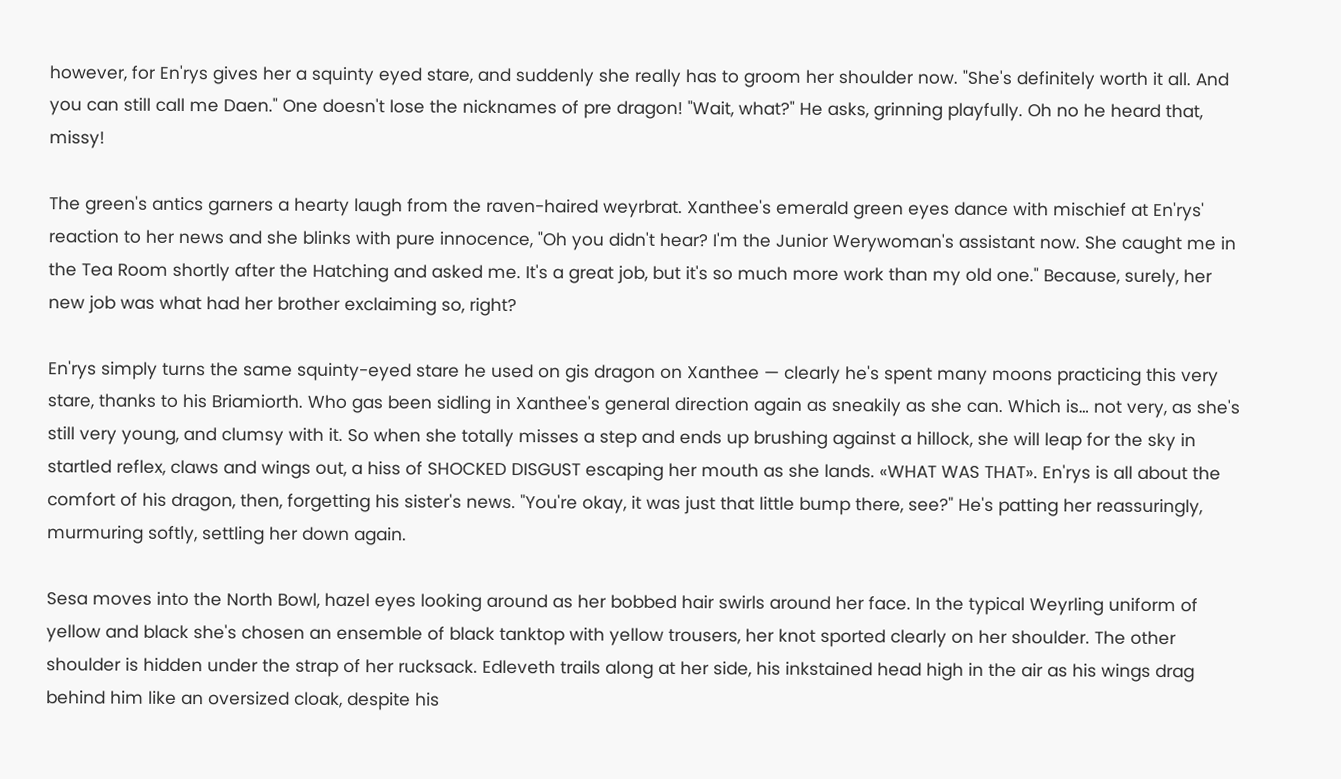however, for En'rys gives her a squinty eyed stare, and suddenly she really has to groom her shoulder now. "She's definitely worth it all. And you can still call me Daen." One doesn't lose the nicknames of pre dragon! "Wait, what?" He asks, grinning playfully. Oh no he heard that, missy!

The green's antics garners a hearty laugh from the raven-haired weyrbrat. Xanthee's emerald green eyes dance with mischief at En'rys' reaction to her news and she blinks with pure innocence, "Oh you didn't hear? I'm the Junior Werywoman's assistant now. She caught me in the Tea Room shortly after the Hatching and asked me. It's a great job, but it's so much more work than my old one." Because, surely, her new job was what had her brother exclaiming so, right?

En'rys simply turns the same squinty-eyed stare he used on gis dragon on Xanthee — clearly he's spent many moons practicing this very stare, thanks to his Briamiorth. Who gas been sidling in Xanthee's general direction again as sneakily as she can. Which is… not very, as she's still very young, and clumsy with it. So when she totally misses a step and ends up brushing against a hillock, she will leap for the sky in startled reflex, claws and wings out, a hiss of SHOCKED DISGUST escaping her mouth as she lands. «WHAT WAS THAT». En'rys is all about the comfort of his dragon, then, forgetting his sister's news. "You're okay, it was just that little bump there, see?" He's patting her reassuringly, murmuring softly, settling her down again.

Sesa moves into the North Bowl, hazel eyes looking around as her bobbed hair swirls around her face. In the typical Weyrling uniform of yellow and black she's chosen an ensemble of black tanktop with yellow trousers, her knot sported clearly on her shoulder. The other shoulder is hidden under the strap of her rucksack. Edleveth trails along at her side, his inkstained head high in the air as his wings drag behind him like an oversized cloak, despite his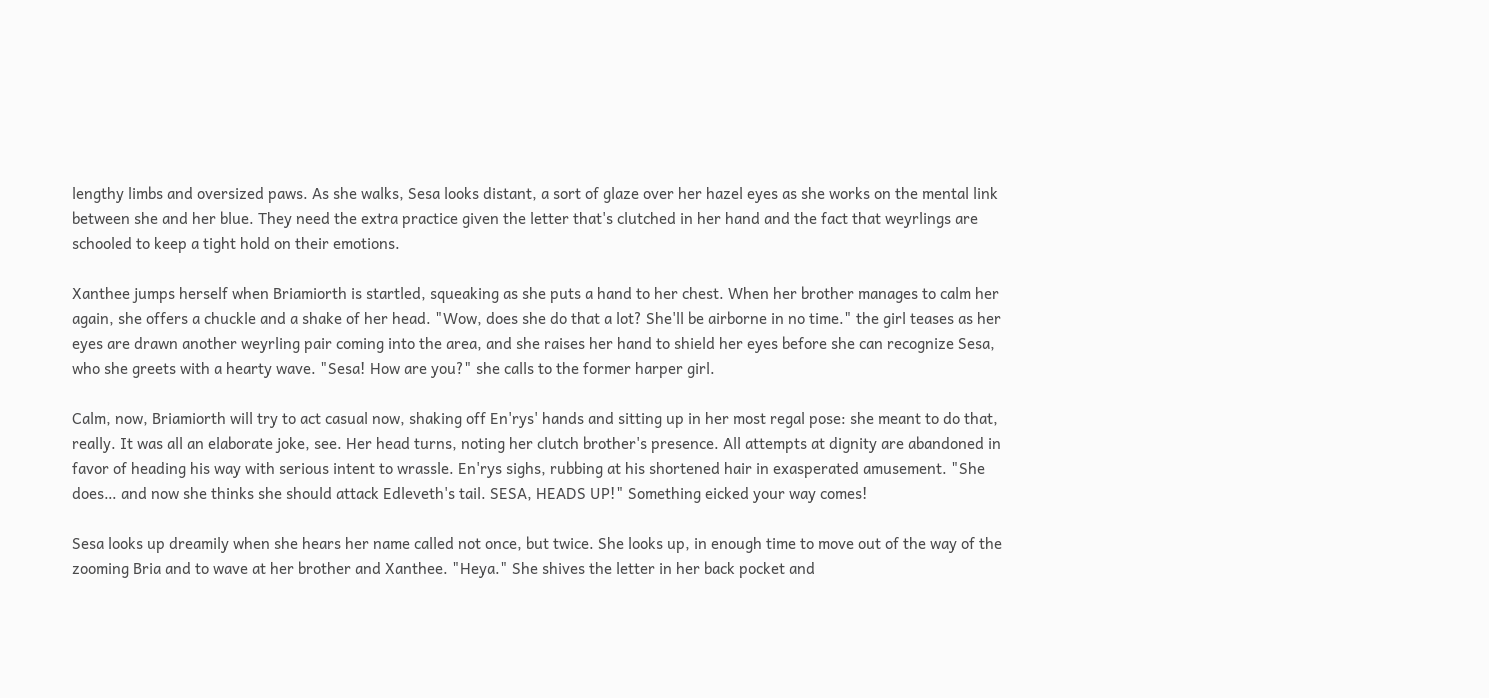lengthy limbs and oversized paws. As she walks, Sesa looks distant, a sort of glaze over her hazel eyes as she works on the mental link between she and her blue. They need the extra practice given the letter that's clutched in her hand and the fact that weyrlings are schooled to keep a tight hold on their emotions.

Xanthee jumps herself when Briamiorth is startled, squeaking as she puts a hand to her chest. When her brother manages to calm her again, she offers a chuckle and a shake of her head. "Wow, does she do that a lot? She'll be airborne in no time." the girl teases as her eyes are drawn another weyrling pair coming into the area, and she raises her hand to shield her eyes before she can recognize Sesa, who she greets with a hearty wave. "Sesa! How are you?" she calls to the former harper girl.

Calm, now, Briamiorth will try to act casual now, shaking off En'rys' hands and sitting up in her most regal pose: she meant to do that, really. It was all an elaborate joke, see. Her head turns, noting her clutch brother's presence. All attempts at dignity are abandoned in favor of heading his way with serious intent to wrassle. En'rys sighs, rubbing at his shortened hair in exasperated amusement. "She does… and now she thinks she should attack Edleveth's tail. SESA, HEADS UP!" Something eicked your way comes!

Sesa looks up dreamily when she hears her name called not once, but twice. She looks up, in enough time to move out of the way of the zooming Bria and to wave at her brother and Xanthee. "Heya." She shives the letter in her back pocket and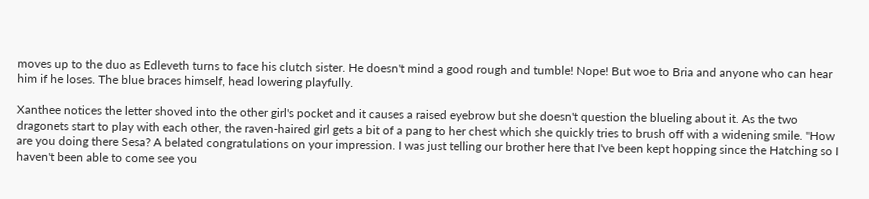moves up to the duo as Edleveth turns to face his clutch sister. He doesn't mind a good rough and tumble! Nope! But woe to Bria and anyone who can hear him if he loses. The blue braces himself, head lowering playfully.

Xanthee notices the letter shoved into the other girl's pocket and it causes a raised eyebrow but she doesn't question the blueling about it. As the two dragonets start to play with each other, the raven-haired girl gets a bit of a pang to her chest which she quickly tries to brush off with a widening smile. "How are you doing there Sesa? A belated congratulations on your impression. I was just telling our brother here that I've been kept hopping since the Hatching so I haven't been able to come see you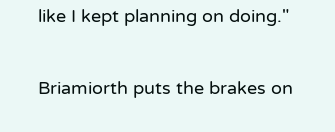like I kept planning on doing."

Briamiorth puts the brakes on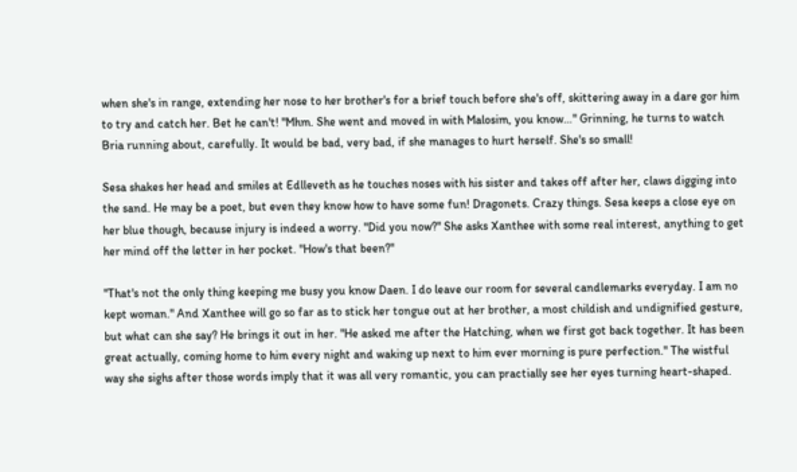when she's in range, extending her nose to her brother's for a brief touch before she's off, skittering away in a dare gor him to try and catch her. Bet he can't! "Mhm. She went and moved in with Malosim, you know…" Grinning, he turns to watch Bria running about, carefully. It would be bad, very bad, if she manages to hurt herself. She's so small!

Sesa shakes her head and smiles at Edlleveth as he touches noses with his sister and takes off after her, claws digging into the sand. He may be a poet, but even they know how to have some fun! Dragonets. Crazy things. Sesa keeps a close eye on her blue though, because injury is indeed a worry. "Did you now?" She asks Xanthee with some real interest, anything to get her mind off the letter in her pocket. "How's that been?"

"That's not the only thing keeping me busy you know Daen. I do leave our room for several candlemarks everyday. I am no kept woman." And Xanthee will go so far as to stick her tongue out at her brother, a most childish and undignified gesture, but what can she say? He brings it out in her. "He asked me after the Hatching, when we first got back together. It has been great actually, coming home to him every night and waking up next to him ever morning is pure perfection." The wistful way she sighs after those words imply that it was all very romantic, you can practially see her eyes turning heart-shaped.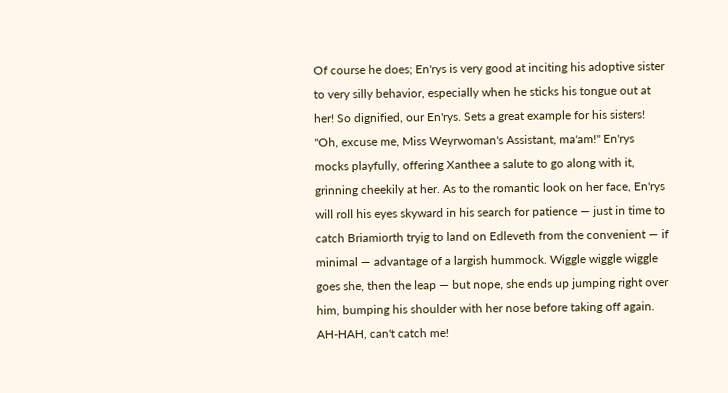Of course he does; En'rys is very good at inciting his adoptive sister to very silly behavior, especially when he sticks his tongue out at her! So dignified, our En'rys. Sets a great example for his sisters! "Oh, excuse me, Miss Weyrwoman's Assistant, ma'am!" En'rys mocks playfully, offering Xanthee a salute to go along with it, grinning cheekily at her. As to the romantic look on her face, En'rys will roll his eyes skyward in his search for patience — just in time to catch Briamiorth tryig to land on Edleveth from the convenient — if minimal — advantage of a largish hummock. Wiggle wiggle wiggle goes she, then the leap — but nope, she ends up jumping right over him, bumping his shoulder with her nose before taking off again. AH-HAH, can't catch me!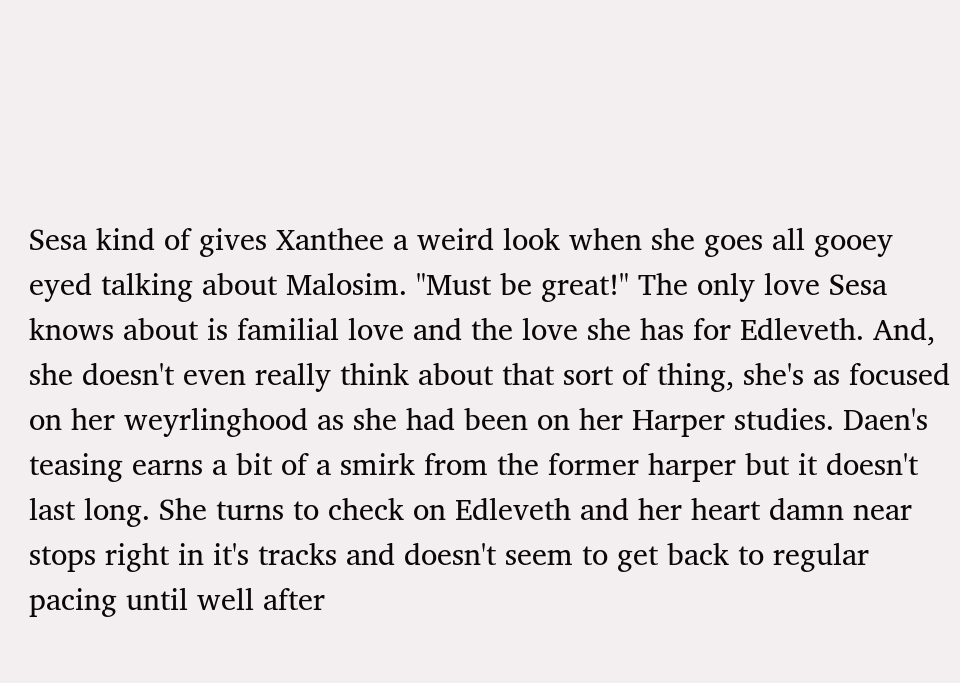Sesa kind of gives Xanthee a weird look when she goes all gooey eyed talking about Malosim. "Must be great!" The only love Sesa knows about is familial love and the love she has for Edleveth. And, she doesn't even really think about that sort of thing, she's as focused on her weyrlinghood as she had been on her Harper studies. Daen's teasing earns a bit of a smirk from the former harper but it doesn't last long. She turns to check on Edleveth and her heart damn near stops right in it's tracks and doesn't seem to get back to regular pacing until well after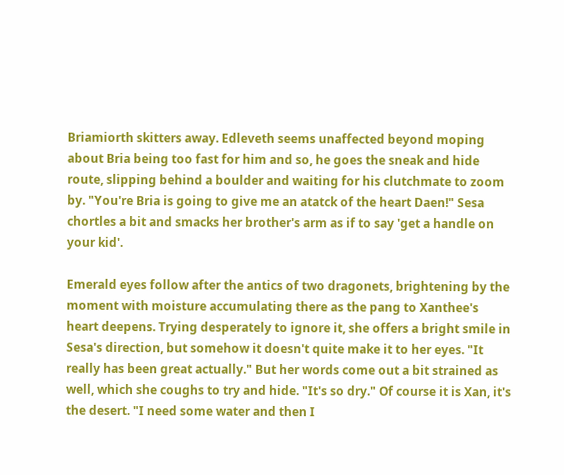Briamiorth skitters away. Edleveth seems unaffected beyond moping about Bria being too fast for him and so, he goes the sneak and hide route, slipping behind a boulder and waiting for his clutchmate to zoom by. "You're Bria is going to give me an atatck of the heart Daen!" Sesa chortles a bit and smacks her brother's arm as if to say 'get a handle on your kid'.

Emerald eyes follow after the antics of two dragonets, brightening by the moment with moisture accumulating there as the pang to Xanthee's heart deepens. Trying desperately to ignore it, she offers a bright smile in Sesa's direction, but somehow it doesn't quite make it to her eyes. "It really has been great actually." But her words come out a bit strained as well, which she coughs to try and hide. "It's so dry." Of course it is Xan, it's the desert. "I need some water and then I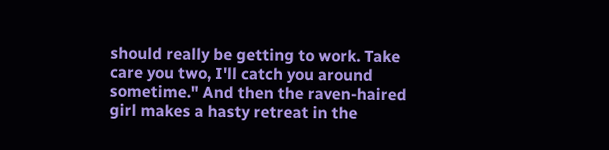should really be getting to work. Take care you two, I'll catch you around sometime." And then the raven-haired girl makes a hasty retreat in the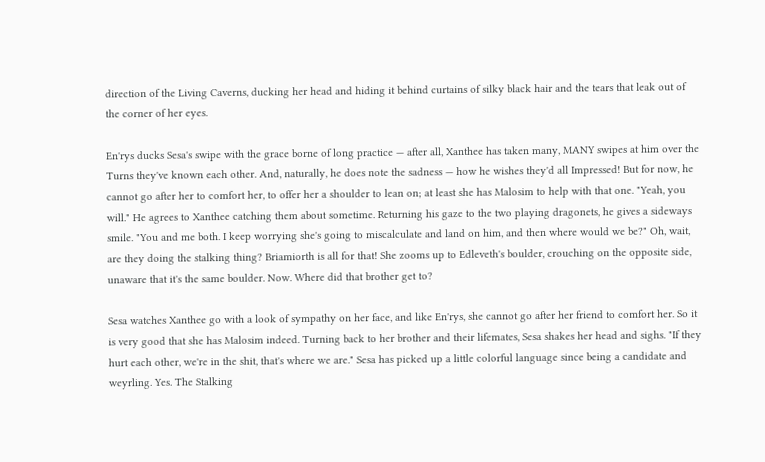direction of the Living Caverns, ducking her head and hiding it behind curtains of silky black hair and the tears that leak out of the corner of her eyes.

En'rys ducks Sesa's swipe with the grace borne of long practice — after all, Xanthee has taken many, MANY swipes at him over the Turns they've known each other. And, naturally, he does note the sadness — how he wishes they'd all Impressed! But for now, he cannot go after her to comfort her, to offer her a shoulder to lean on; at least she has Malosim to help with that one. "Yeah, you will." He agrees to Xanthee catching them about sometime. Returning his gaze to the two playing dragonets, he gives a sideways smile. "You and me both. I keep worrying she's going to miscalculate and land on him, and then where would we be?" Oh, wait, are they doing the stalking thing? Briamiorth is all for that! She zooms up to Edleveth's boulder, crouching on the opposite side, unaware that it's the same boulder. Now. Where did that brother get to?

Sesa watches Xanthee go with a look of sympathy on her face, and like En'rys, she cannot go after her friend to comfort her. So it is very good that she has Malosim indeed. Turning back to her brother and their lifemates, Sesa shakes her head and sighs. "If they hurt each other, we're in the shit, that's where we are." Sesa has picked up a little colorful language since being a candidate and weyrling. Yes. The Stalking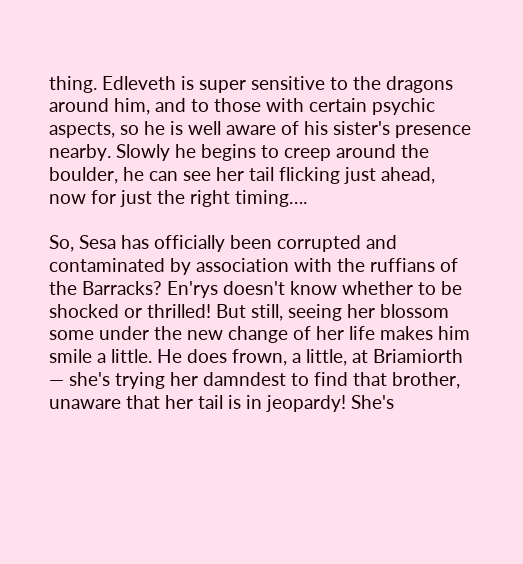thing. Edleveth is super sensitive to the dragons around him, and to those with certain psychic aspects, so he is well aware of his sister's presence nearby. Slowly he begins to creep around the boulder, he can see her tail flicking just ahead, now for just the right timing….

So, Sesa has officially been corrupted and contaminated by association with the ruffians of the Barracks? En'rys doesn't know whether to be shocked or thrilled! But still, seeing her blossom some under the new change of her life makes him smile a little. He does frown, a little, at Briamiorth — she's trying her damndest to find that brother, unaware that her tail is in jeopardy! She's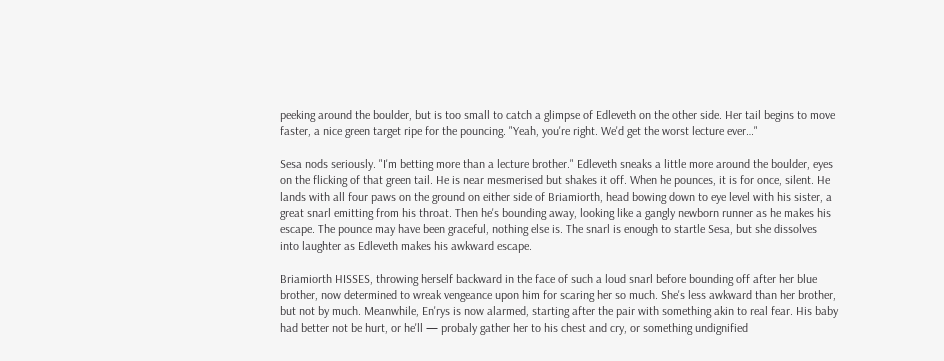peeking around the boulder, but is too small to catch a glimpse of Edleveth on the other side. Her tail begins to move faster, a nice green target ripe for the pouncing. "Yeah, you're right. We'd get the worst lecture ever…"

Sesa nods seriously. "I'm betting more than a lecture brother." Edleveth sneaks a little more around the boulder, eyes on the flicking of that green tail. He is near mesmerised but shakes it off. When he pounces, it is for once, silent. He lands with all four paws on the ground on either side of Briamiorth, head bowing down to eye level with his sister, a great snarl emitting from his throat. Then he's bounding away, looking like a gangly newborn runner as he makes his escape. The pounce may have been graceful, nothing else is. The snarl is enough to startle Sesa, but she dissolves into laughter as Edleveth makes his awkward escape.

Briamiorth HISSES, throwing herself backward in the face of such a loud snarl before bounding off after her blue brother, now determined to wreak vengeance upon him for scaring her so much. She's less awkward than her brother, but not by much. Meanwhile, En'rys is now alarmed, starting after the pair with something akin to real fear. His baby had better not be hurt, or he'll — probaly gather her to his chest and cry, or something undignified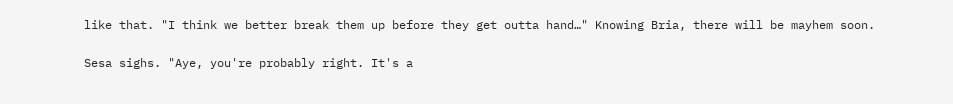like that. "I think we better break them up before they get outta hand…" Knowing Bria, there will be mayhem soon.

Sesa sighs. "Aye, you're probably right. It's a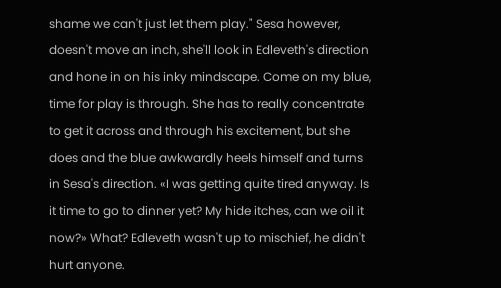shame we can't just let them play." Sesa however, doesn't move an inch, she'll look in Edleveth's direction and hone in on his inky mindscape. Come on my blue, time for play is through. She has to really concentrate to get it across and through his excitement, but she does and the blue awkwardly heels himself and turns in Sesa's direction. «I was getting quite tired anyway. Is it time to go to dinner yet? My hide itches, can we oil it now?» What? Edleveth wasn't up to mischief, he didn't hurt anyone.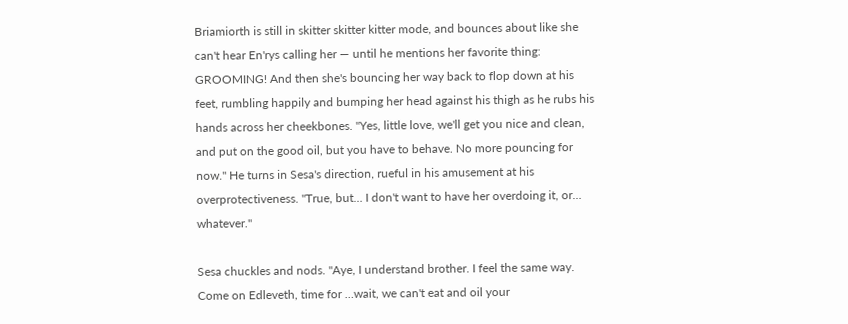Briamiorth is still in skitter skitter kitter mode, and bounces about like she can't hear En'rys calling her — until he mentions her favorite thing: GROOMING! And then she's bouncing her way back to flop down at his feet, rumbling happily and bumping her head against his thigh as he rubs his hands across her cheekbones. "Yes, little love, we'll get you nice and clean, and put on the good oil, but you have to behave. No more pouncing for now." He turns in Sesa's direction, rueful in his amusement at his overprotectiveness. "True, but… I don't want to have her overdoing it, or… whatever."

Sesa chuckles and nods. "Aye, I understand brother. I feel the same way. Come on Edleveth, time for …wait, we can't eat and oil your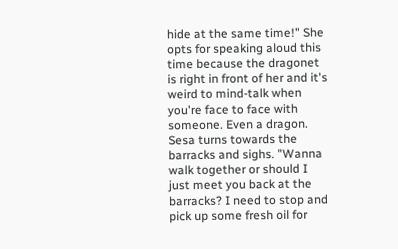hide at the same time!" She opts for speaking aloud this time because the dragonet is right in front of her and it's weird to mind-talk when you're face to face with someone. Even a dragon. Sesa turns towards the barracks and sighs. "Wanna walk together or should I just meet you back at the barracks? I need to stop and pick up some fresh oil for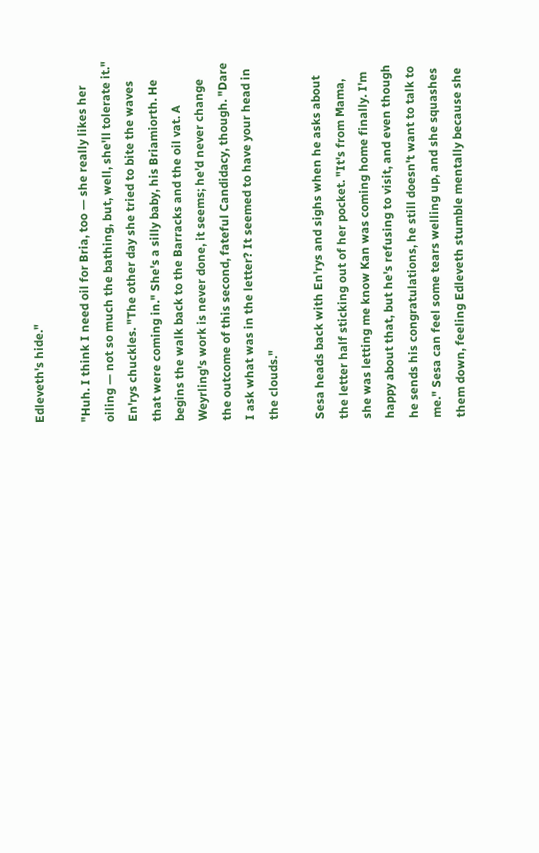Edleveth's hide."

"Huh. I think I need oil for Bria, too — she really likes her oiling — not so much the bathing, but, well, she'll tolerate it." En'rys chuckles. "The other day she tried to bite the waves that were coming in." She's a silly baby, his Briamiorth. He begins the walk back to the Barracks and the oil vat. A Weyrling's work is never done, it seems; he'd never change the outcome of this second, fateful Candidacy, though. "Dare I ask what was in the letter? It seemed to have your head in the clouds."

Sesa heads back with En'rys and sighs when he asks about the letter half sticking out of her pocket. "It's from Mama, she was letting me know Kan was coming home finally. I'm happy about that, but he's refusing to visit, and even though he sends his congratulations, he still doesn't want to talk to me." Sesa can feel some tears welling up, and she squashes them down, feeling Edleveth stumble mentally because she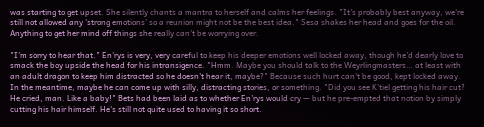was starting to get upset. She silently chants a mantra to herself and calms her feelings. "It's probably best anyway, we're still not allowed any 'strong emotions' so a reunion might not be the best idea." Sesa shakes her head and goes for the oil. Anything to get her mind off things she really can't be worrying over.

"I'm sorry to hear that." En'rys is very, very careful to keep his deeper emotions well locked away, though he'd dearly love to smack the boy upside the head for his intransigence. "Hmm. Maybe you should talk to the Weyrlingmasters… at least with an adult dragon to keep him distracted so he doesn't hear it, maybe?" Because such hurt can't be good, kept locked away. In the meantime, maybe he can come up with silly, distracting stories, or something. "Did you see K'tiel getting his hair cut? He cried, man. Like a baby!" Bets had been laid as to whether En'rys would cry — but he pre-empted that notion by simply cutting his hair himself. He's still not quite used to having it so short.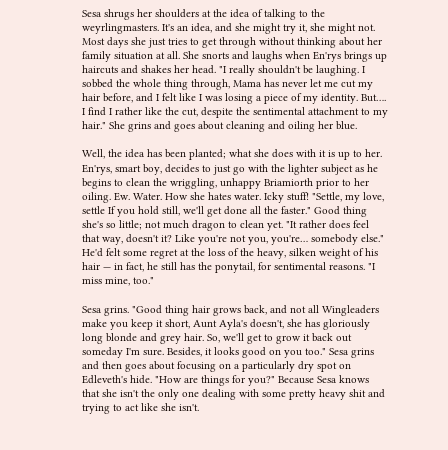Sesa shrugs her shoulders at the idea of talking to the weyrlingmasters. It's an idea, and she might try it, she might not. Most days she just tries to get through without thinking about her family situation at all. She snorts and laughs when En'rys brings up haircuts and shakes her head. "I really shouldn't be laughing. I sobbed the whole thing through, Mama has never let me cut my hair before, and I felt like I was losing a piece of my identity. But…. I find I rather like the cut, despite the sentimental attachment to my hair." She grins and goes about cleaning and oiling her blue.

Well, the idea has been planted; what she does with it is up to her. En'rys, smart boy, decides to just go with the lighter subject as he begins to clean the wriggling, unhappy Briamiorth prior to her oiling. Ew. Water. How she hates water. Icky stuff! "Settle, my love, settle If you hold still, we'll get done all the faster." Good thing she's so little; not much dragon to clean yet. "It rather does feel that way, doesn't it? Like you're not you, you're… somebody else." He'd felt some regret at the loss of the heavy, silken weight of his hair — in fact, he still has the ponytail, for sentimental reasons. "I miss mine, too."

Sesa grins. "Good thing hair grows back, and not all Wingleaders make you keep it short, Aunt Ayla's doesn't, she has gloriously long blonde and grey hair. So, we'll get to grow it back out someday I'm sure. Besides, it looks good on you too." Sesa grins and then goes about focusing on a particularly dry spot on Edleveth's hide. "How are things for you?" Because Sesa knows that she isn't the only one dealing with some pretty heavy shit and trying to act like she isn't.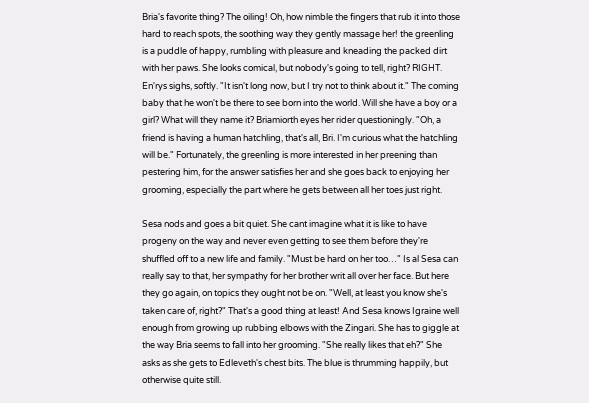Bria's favorite thing? The oiling! Oh, how nimble the fingers that rub it into those hard to reach spots, the soothing way they gently massage her! the greenling is a puddle of happy, rumbling with pleasure and kneading the packed dirt with her paws. She looks comical, but nobody's going to tell, right? RIGHT. En'rys sighs, softly. "It isn't long now, but I try not to think about it." The coming baby that he won't be there to see born into the world. Will she have a boy or a girl? What will they name it? Briamiorth eyes her rider questioningly. "Oh, a friend is having a human hatchling, that's all, Bri. I'm curious what the hatchling will be." Fortunately, the greenling is more interested in her preening than pestering him, for the answer satisfies her and she goes back to enjoying her grooming, especially the part where he gets between all her toes just right.

Sesa nods and goes a bit quiet. She cant imagine what it is like to have progeny on the way and never even getting to see them before they're shuffled off to a new life and family. "Must be hard on her too…" Is al Sesa can really say to that, her sympathy for her brother writ all over her face. But here they go again, on topics they ought not be on. "Well, at least you know she's taken care of, right?" That's a good thing at least! And Sesa knows Igraine well enough from growing up rubbing elbows with the Zingari. She has to giggle at the way Bria seems to fall into her grooming. "She really likes that eh?" She asks as she gets to Edleveth's chest bits. The blue is thrumming happily, but otherwise quite still.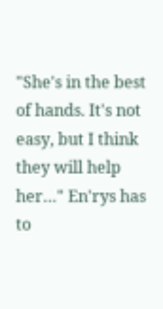"She's in the best of hands. It's not easy, but I think they will help her…" En'rys has to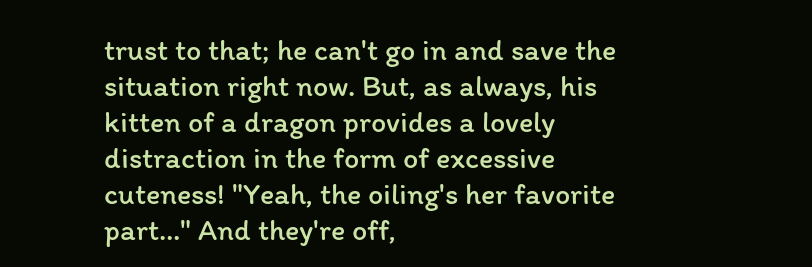trust to that; he can't go in and save the situation right now. But, as always, his kitten of a dragon provides a lovely distraction in the form of excessive cuteness! "Yeah, the oiling's her favorite part…" And they're off,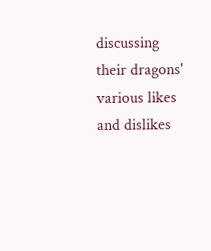discussing their dragons' various likes and dislikes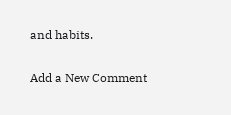and habits.

Add a New Comment